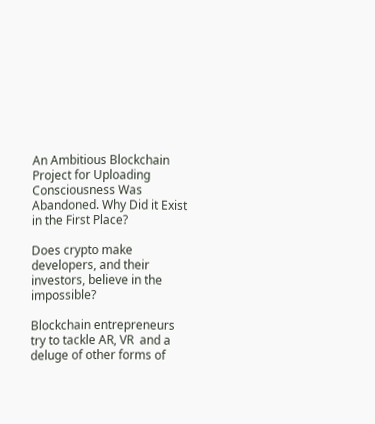An Ambitious Blockchain Project for Uploading Consciousness Was Abandoned. Why Did it Exist in the First Place?

Does crypto make developers, and their investors, believe in the impossible?

Blockchain entrepreneurs try to tackle AR, VR  and a deluge of other forms of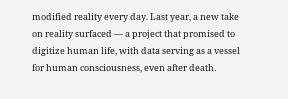modified reality every day. Last year, a new take on reality surfaced — a project that promised to digitize human life, with data serving as a vessel for human consciousness, even after death.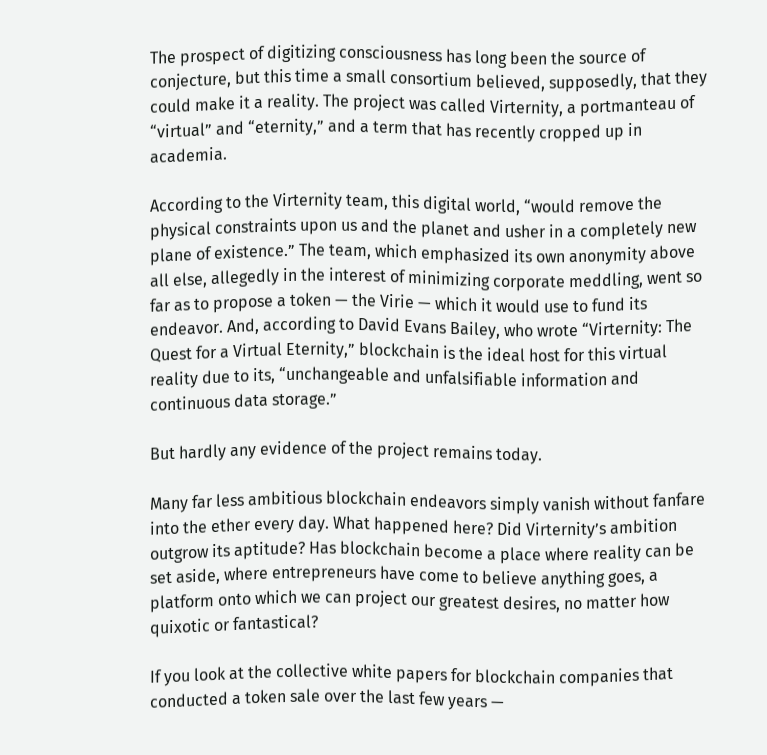The prospect of digitizing consciousness has long been the source of conjecture, but this time a small consortium believed, supposedly, that they could make it a reality. The project was called Virternity, a portmanteau of “virtual” and “eternity,” and a term that has recently cropped up in academia.

According to the Virternity team, this digital world, “would remove the physical constraints upon us and the planet and usher in a completely new plane of existence.” The team, which emphasized its own anonymity above all else, allegedly in the interest of minimizing corporate meddling, went so far as to propose a token — the Virie — which it would use to fund its endeavor. And, according to David Evans Bailey, who wrote “Virternity: The Quest for a Virtual Eternity,” blockchain is the ideal host for this virtual reality due to its, “unchangeable and unfalsifiable information and continuous data storage.”

But hardly any evidence of the project remains today.

Many far less ambitious blockchain endeavors simply vanish without fanfare into the ether every day. What happened here? Did Virternity’s ambition outgrow its aptitude? Has blockchain become a place where reality can be set aside, where entrepreneurs have come to believe anything goes, a platform onto which we can project our greatest desires, no matter how quixotic or fantastical?

If you look at the collective white papers for blockchain companies that conducted a token sale over the last few years —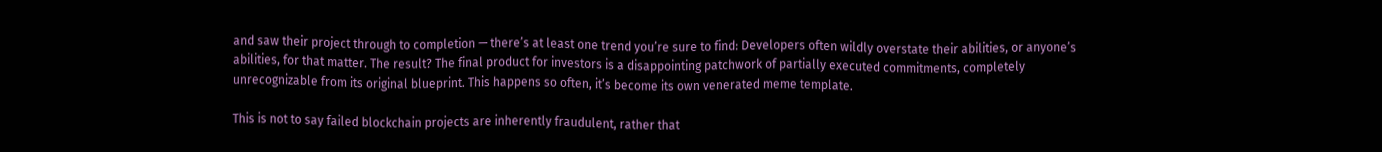and saw their project through to completion — there’s at least one trend you’re sure to find: Developers often wildly overstate their abilities, or anyone’s abilities, for that matter. The result? The final product for investors is a disappointing patchwork of partially executed commitments, completely unrecognizable from its original blueprint. This happens so often, it’s become its own venerated meme template.

This is not to say failed blockchain projects are inherently fraudulent, rather that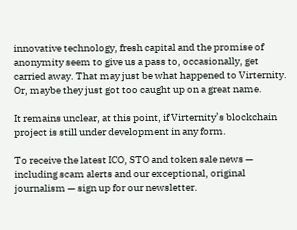innovative technology, fresh capital and the promise of anonymity seem to give us a pass to, occasionally, get carried away. That may just be what happened to Virternity. Or, maybe they just got too caught up on a great name.

It remains unclear, at this point, if Virternity’s blockchain project is still under development in any form.

To receive the latest ICO, STO and token sale news — including scam alerts and our exceptional, original journalism — sign up for our newsletter.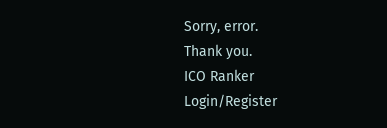Sorry, error.
Thank you.
ICO Ranker
Login/Register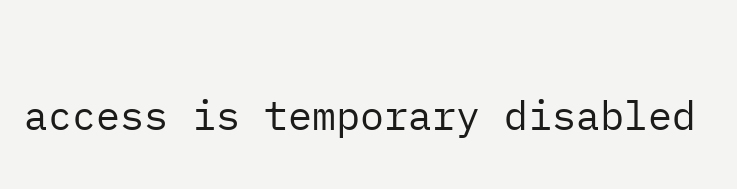access is temporary disabled